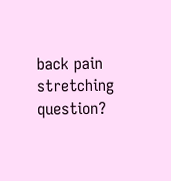back pain stretching question?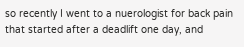so recently I went to a nuerologist for back pain that started after a deadlift one day, and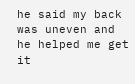he said my back was uneven and he helped me get it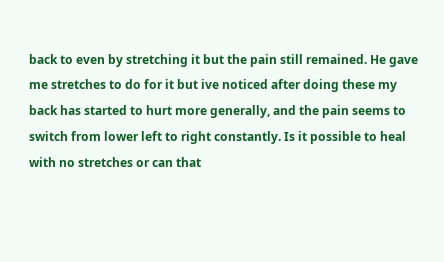back to even by stretching it but the pain still remained. He gave me stretches to do for it but ive noticed after doing these my back has started to hurt more generally, and the pain seems to switch from lower left to right constantly. Is it possible to heal with no stretches or can that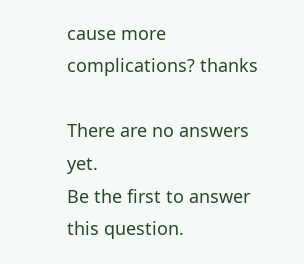cause more complications? thanks

There are no answers yet.
Be the first to answer this question.